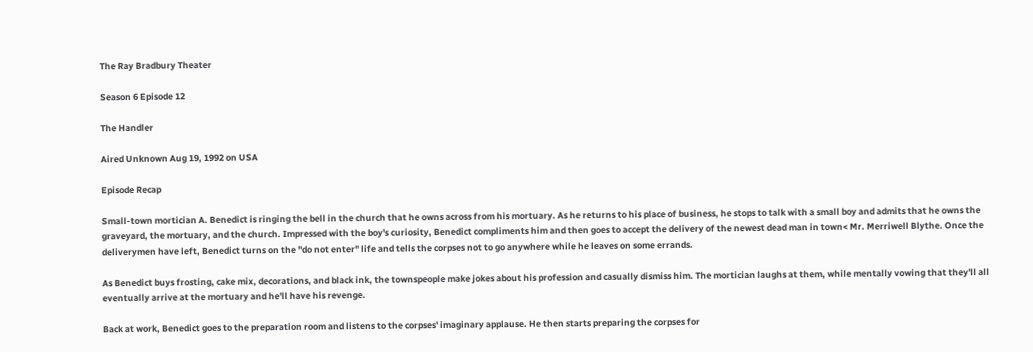The Ray Bradbury Theater

Season 6 Episode 12

The Handler

Aired Unknown Aug 19, 1992 on USA

Episode Recap

Small-town mortician A. Benedict is ringing the bell in the church that he owns across from his mortuary. As he returns to his place of business, he stops to talk with a small boy and admits that he owns the graveyard, the mortuary, and the church. Impressed with the boy's curiosity, Benedict compliments him and then goes to accept the delivery of the newest dead man in town< Mr. Merriwell Blythe. Once the deliverymen have left, Benedict turns on the "do not enter" life and tells the corpses not to go anywhere while he leaves on some errands.

As Benedict buys frosting, cake mix, decorations, and black ink, the townspeople make jokes about his profession and casually dismiss him. The mortician laughs at them, while mentally vowing that they'll all eventually arrive at the mortuary and he'll have his revenge.

Back at work, Benedict goes to the preparation room and listens to the corpses' imaginary applause. He then starts preparing the corpses for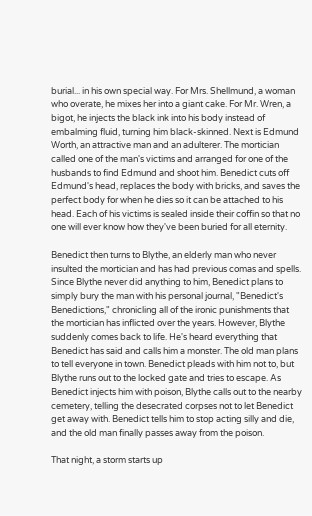burial... in his own special way. For Mrs. Shellmund, a woman who overate, he mixes her into a giant cake. For Mr. Wren, a bigot, he injects the black ink into his body instead of embalming fluid, turning him black-skinned. Next is Edmund Worth, an attractive man and an adulterer. The mortician called one of the man's victims and arranged for one of the husbands to find Edmund and shoot him. Benedict cuts off Edmund's head, replaces the body with bricks, and saves the perfect body for when he dies so it can be attached to his head. Each of his victims is sealed inside their coffin so that no one will ever know how they've been buried for all eternity.

Benedict then turns to Blythe, an elderly man who never insulted the mortician and has had previous comas and spells. Since Blythe never did anything to him, Benedict plans to simply bury the man with his personal journal, "Benedict's Benedictions," chronicling all of the ironic punishments that the mortician has inflicted over the years. However, Blythe suddenly comes back to life. He's heard everything that Benedict has said and calls him a monster. The old man plans to tell everyone in town. Benedict pleads with him not to, but Blythe runs out to the locked gate and tries to escape. As Benedict injects him with poison, Blythe calls out to the nearby cemetery, telling the desecrated corpses not to let Benedict get away with. Benedict tells him to stop acting silly and die, and the old man finally passes away from the poison.

That night, a storm starts up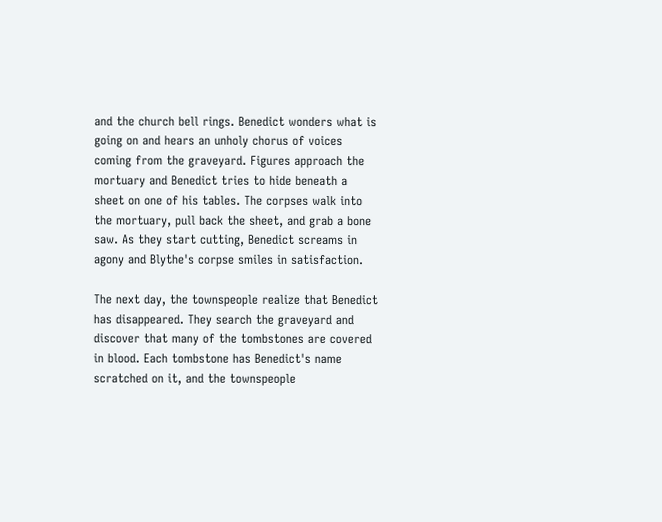and the church bell rings. Benedict wonders what is going on and hears an unholy chorus of voices coming from the graveyard. Figures approach the mortuary and Benedict tries to hide beneath a sheet on one of his tables. The corpses walk into the mortuary, pull back the sheet, and grab a bone saw. As they start cutting, Benedict screams in agony and Blythe's corpse smiles in satisfaction.

The next day, the townspeople realize that Benedict has disappeared. They search the graveyard and discover that many of the tombstones are covered in blood. Each tombstone has Benedict's name scratched on it, and the townspeople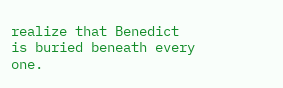realize that Benedict is buried beneath every one.